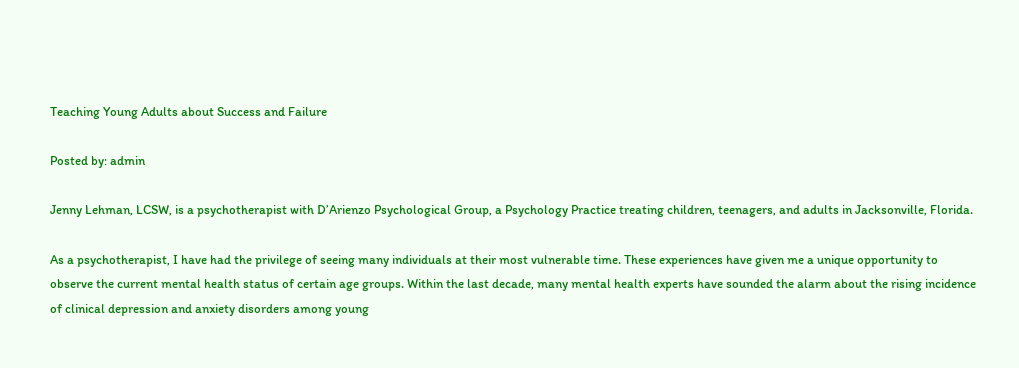Teaching Young Adults about Success and Failure

Posted by: admin

Jenny Lehman, LCSW, is a psychotherapist with D’Arienzo Psychological Group, a Psychology Practice treating children, teenagers, and adults in Jacksonville, Florida.

As a psychotherapist, I have had the privilege of seeing many individuals at their most vulnerable time. These experiences have given me a unique opportunity to observe the current mental health status of certain age groups. Within the last decade, many mental health experts have sounded the alarm about the rising incidence of clinical depression and anxiety disorders among young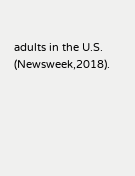adults in the U.S. (Newsweek,2018).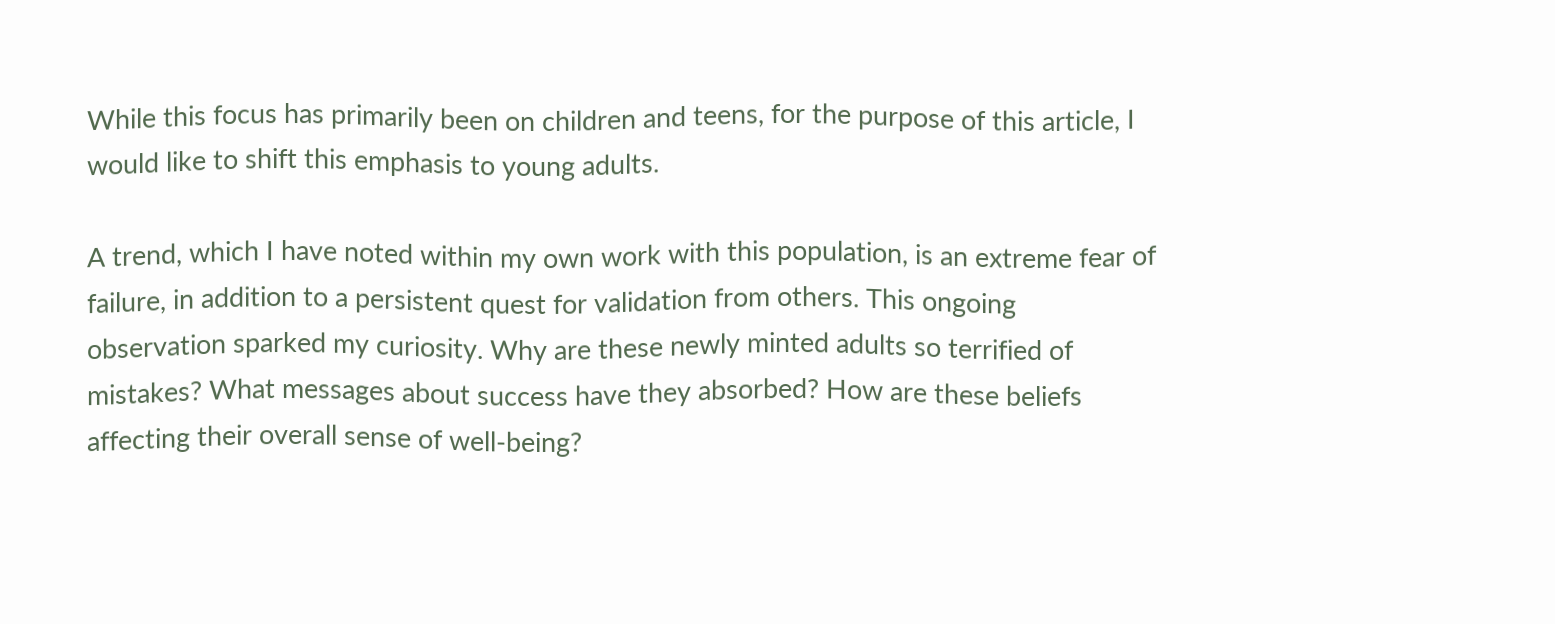While this focus has primarily been on children and teens, for the purpose of this article, I would like to shift this emphasis to young adults.

A trend, which I have noted within my own work with this population, is an extreme fear of failure, in addition to a persistent quest for validation from others. This ongoing observation sparked my curiosity. Why are these newly minted adults so terrified of mistakes? What messages about success have they absorbed? How are these beliefs affecting their overall sense of well-being?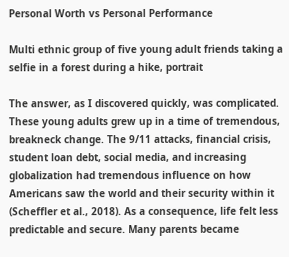Personal Worth vs Personal Performance

Multi ethnic group of five young adult friends taking a selfie in a forest during a hike, portrait

The answer, as I discovered quickly, was complicated. These young adults grew up in a time of tremendous, breakneck change. The 9/11 attacks, financial crisis, student loan debt, social media, and increasing globalization had tremendous influence on how Americans saw the world and their security within it (Scheffler et al., 2018). As a consequence, life felt less predictable and secure. Many parents became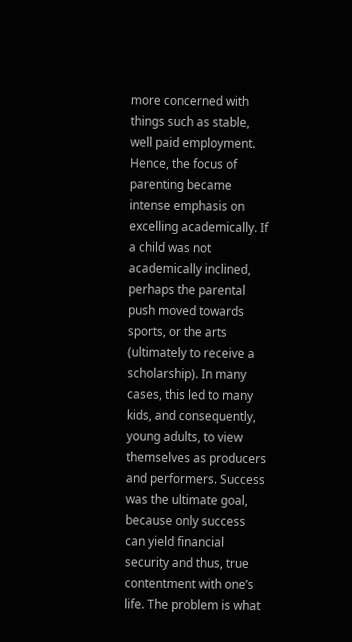more concerned with things such as stable, well paid employment. Hence, the focus of parenting became intense emphasis on excelling academically. If a child was not academically inclined, perhaps the parental push moved towards sports, or the arts (ultimately to receive a scholarship). In many cases, this led to many kids, and consequently, young adults, to view themselves as producers and performers. Success was the ultimate goal, because only success can yield financial security and thus, true contentment with one’s life. The problem is what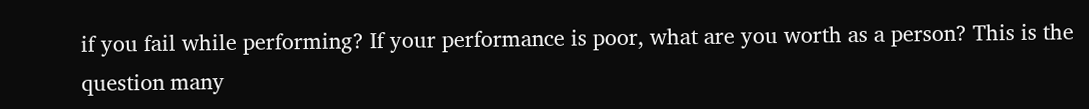if you fail while performing? If your performance is poor, what are you worth as a person? This is the question many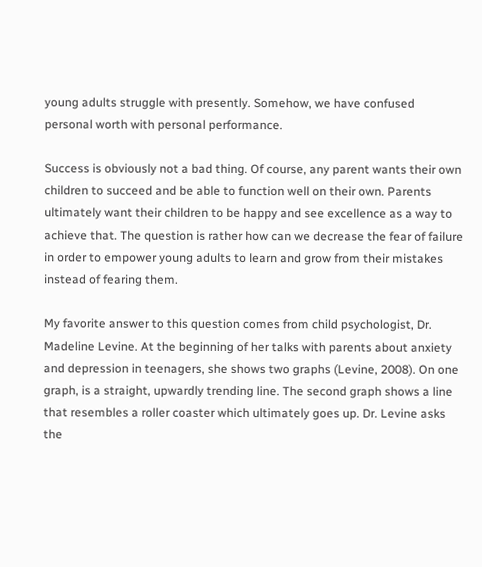young adults struggle with presently. Somehow, we have confused personal worth with personal performance.

Success is obviously not a bad thing. Of course, any parent wants their own children to succeed and be able to function well on their own. Parents ultimately want their children to be happy and see excellence as a way to achieve that. The question is rather how can we decrease the fear of failure in order to empower young adults to learn and grow from their mistakes instead of fearing them.

My favorite answer to this question comes from child psychologist, Dr. Madeline Levine. At the beginning of her talks with parents about anxiety and depression in teenagers, she shows two graphs (Levine, 2008). On one graph, is a straight, upwardly trending line. The second graph shows a line that resembles a roller coaster which ultimately goes up. Dr. Levine asks the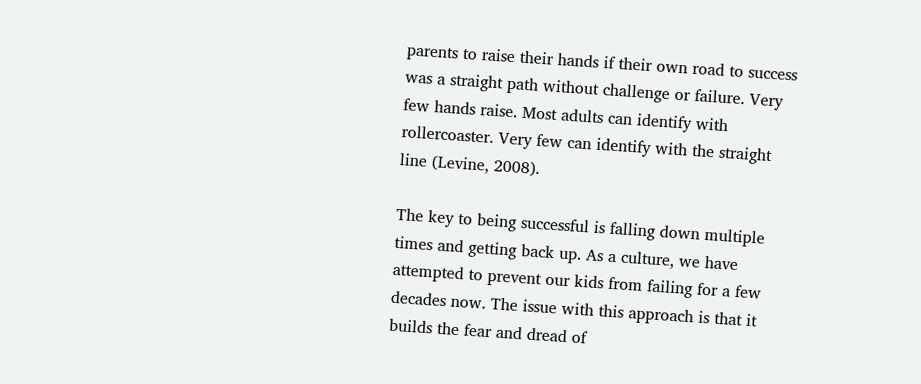parents to raise their hands if their own road to success was a straight path without challenge or failure. Very few hands raise. Most adults can identify with rollercoaster. Very few can identify with the straight line (Levine, 2008).

The key to being successful is falling down multiple times and getting back up. As a culture, we have attempted to prevent our kids from failing for a few decades now. The issue with this approach is that it builds the fear and dread of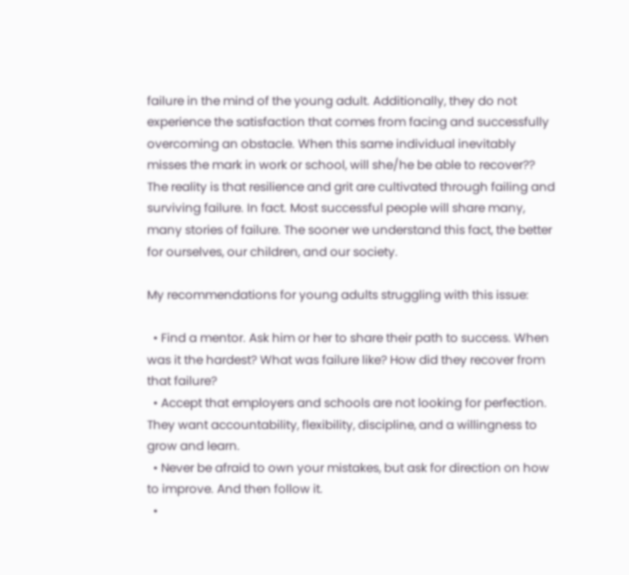failure in the mind of the young adult. Additionally, they do not experience the satisfaction that comes from facing and successfully overcoming an obstacle. When this same individual inevitably misses the mark in work or school, will she/he be able to recover?? The reality is that resilience and grit are cultivated through failing and surviving failure. In fact. Most successful people will share many, many stories of failure. The sooner we understand this fact, the better for ourselves, our children, and our society.

My recommendations for young adults struggling with this issue:

  • Find a mentor. Ask him or her to share their path to success. When was it the hardest? What was failure like? How did they recover from that failure?
  • Accept that employers and schools are not looking for perfection. They want accountability, flexibility, discipline, and a willingness to grow and learn.
  • Never be afraid to own your mistakes, but ask for direction on how to improve. And then follow it.
  •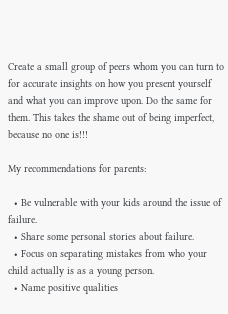Create a small group of peers whom you can turn to for accurate insights on how you present yourself and what you can improve upon. Do the same for them. This takes the shame out of being imperfect, because no one is!!!

My recommendations for parents:

  • Be vulnerable with your kids around the issue of failure.
  • Share some personal stories about failure.
  • Focus on separating mistakes from who your child actually is as a young person.
  • Name positive qualities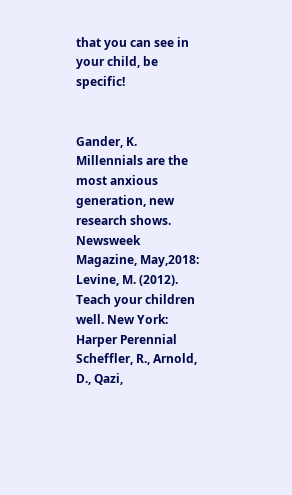that you can see in your child, be specific!


Gander, K. Millennials are the most anxious generation, new research shows. Newsweek Magazine, May,2018:
Levine, M. (2012). Teach your children well. New York: Harper Perennial
Scheffler, R., Arnold, D., Qazi,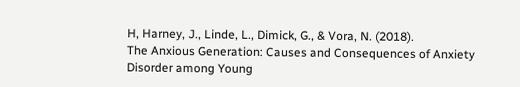H, Harney, J., Linde, L., Dimick, G., & Vora, N. (2018).
The Anxious Generation: Causes and Consequences of Anxiety Disorder among Young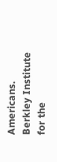Americans.
Berkley Institute for the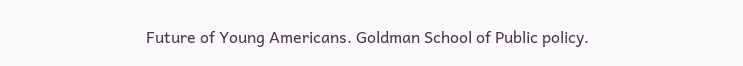Future of Young Americans. Goldman School of Public policy.